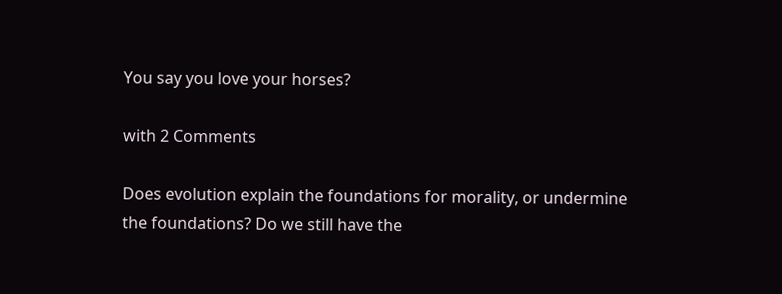You say you love your horses?

with 2 Comments

Does evolution explain the foundations for morality, or undermine the foundations? Do we still have the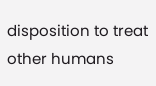disposition to treat other humans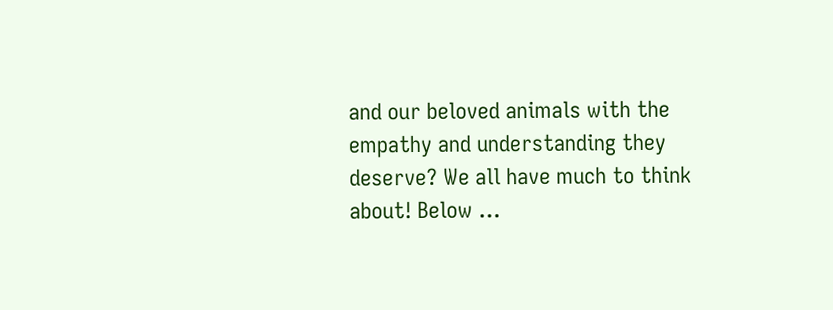and our beloved animals with the empathy and understanding they deserve? We all have much to think about! Below …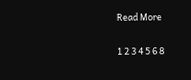Read More

1 2 3 4 5 6 8